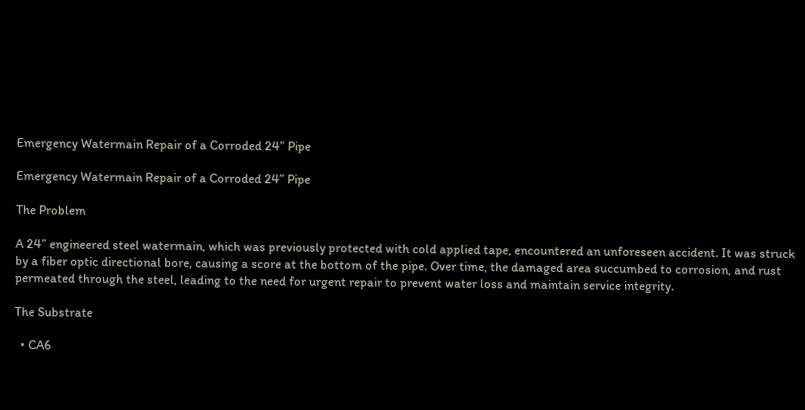Emergency Watermain Repair of a Corroded 24” Pipe

Emergency Watermain Repair of a Corroded 24” Pipe

The Problem

A 24” engineered steel watermain, which was previously protected with cold applied tape, encountered an unforeseen accident. It was struck by a fiber optic directional bore, causing a score at the bottom of the pipe. Over time, the damaged area succumbed to corrosion, and rust permeated through the steel, leading to the need for urgent repair to prevent water loss and maintain service integrity.

The Substrate

  • CA6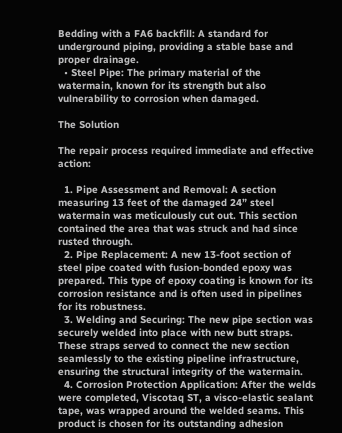Bedding with a FA6 backfill: A standard for underground piping, providing a stable base and proper drainage.
  • Steel Pipe: The primary material of the watermain, known for its strength but also vulnerability to corrosion when damaged.

The Solution

The repair process required immediate and effective action:

  1. Pipe Assessment and Removal: A section measuring 13 feet of the damaged 24” steel watermain was meticulously cut out. This section contained the area that was struck and had since rusted through.
  2. Pipe Replacement: A new 13-foot section of steel pipe coated with fusion-bonded epoxy was prepared. This type of epoxy coating is known for its corrosion resistance and is often used in pipelines for its robustness.
  3. Welding and Securing: The new pipe section was securely welded into place with new butt straps. These straps served to connect the new section seamlessly to the existing pipeline infrastructure, ensuring the structural integrity of the watermain.
  4. Corrosion Protection Application: After the welds were completed, Viscotaq ST, a visco-elastic sealant tape, was wrapped around the welded seams. This product is chosen for its outstanding adhesion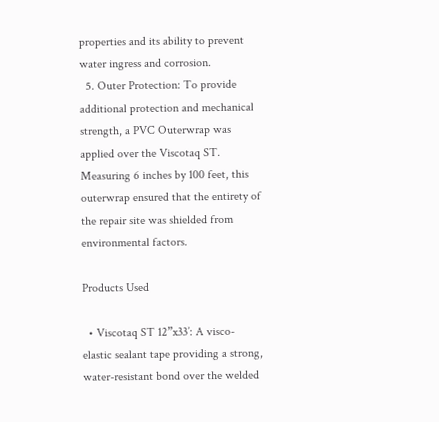properties and its ability to prevent water ingress and corrosion.
  5. Outer Protection: To provide additional protection and mechanical strength, a PVC Outerwrap was applied over the Viscotaq ST. Measuring 6 inches by 100 feet, this outerwrap ensured that the entirety of the repair site was shielded from environmental factors.

Products Used

  • Viscotaq ST 12”x33’: A visco-elastic sealant tape providing a strong, water-resistant bond over the welded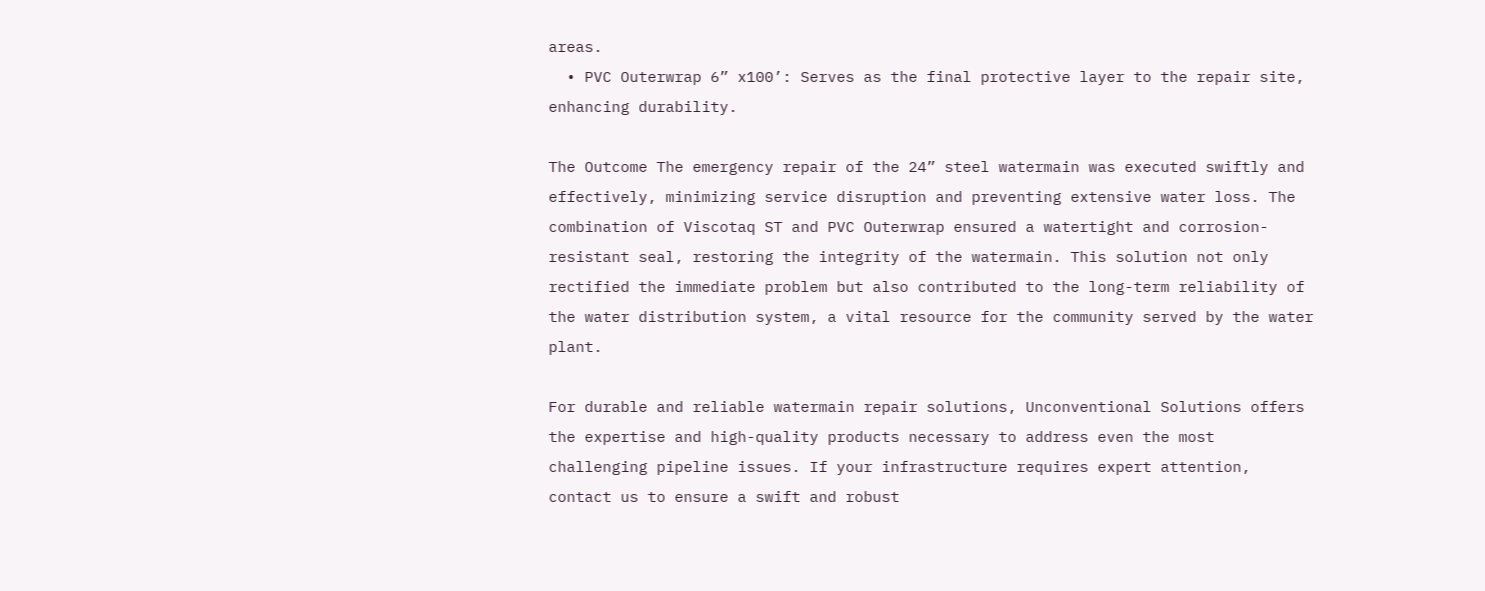areas.
  • PVC Outerwrap 6” x100’: Serves as the final protective layer to the repair site, enhancing durability.

The Outcome The emergency repair of the 24” steel watermain was executed swiftly and effectively, minimizing service disruption and preventing extensive water loss. The combination of Viscotaq ST and PVC Outerwrap ensured a watertight and corrosion-resistant seal, restoring the integrity of the watermain. This solution not only rectified the immediate problem but also contributed to the long-term reliability of the water distribution system, a vital resource for the community served by the water plant.

For durable and reliable watermain repair solutions, Unconventional Solutions offers the expertise and high-quality products necessary to address even the most challenging pipeline issues. If your infrastructure requires expert attention, contact us to ensure a swift and robust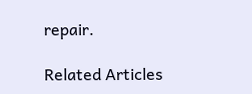repair.

Related Articles